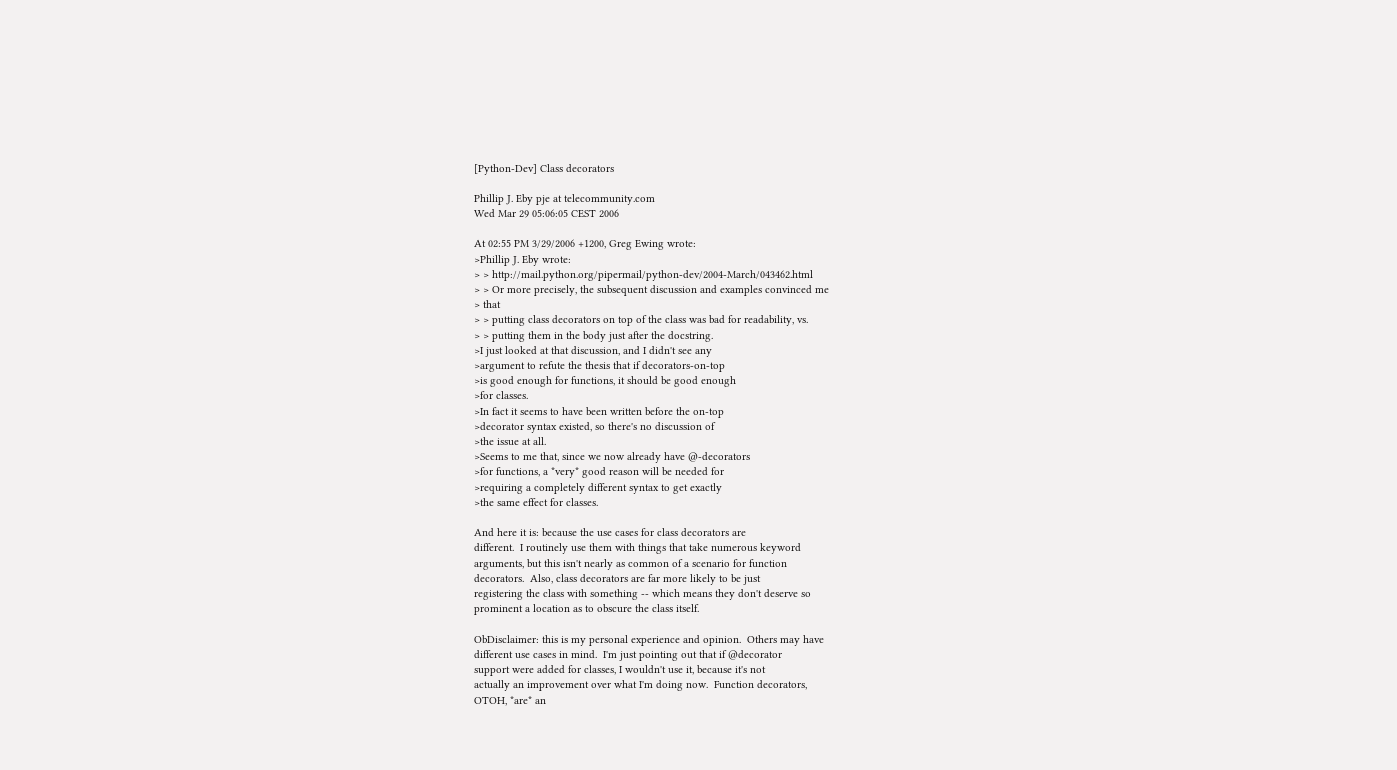[Python-Dev] Class decorators

Phillip J. Eby pje at telecommunity.com
Wed Mar 29 05:06:05 CEST 2006

At 02:55 PM 3/29/2006 +1200, Greg Ewing wrote:
>Phillip J. Eby wrote:
> > http://mail.python.org/pipermail/python-dev/2004-March/043462.html
> > Or more precisely, the subsequent discussion and examples convinced me
> that
> > putting class decorators on top of the class was bad for readability, vs.
> > putting them in the body just after the docstring.
>I just looked at that discussion, and I didn't see any
>argument to refute the thesis that if decorators-on-top
>is good enough for functions, it should be good enough
>for classes.
>In fact it seems to have been written before the on-top
>decorator syntax existed, so there's no discussion of
>the issue at all.
>Seems to me that, since we now already have @-decorators
>for functions, a *very* good reason will be needed for
>requiring a completely different syntax to get exactly
>the same effect for classes.

And here it is: because the use cases for class decorators are
different.  I routinely use them with things that take numerous keyword
arguments, but this isn't nearly as common of a scenario for function
decorators.  Also, class decorators are far more likely to be just
registering the class with something -- which means they don't deserve so
prominent a location as to obscure the class itself.

ObDisclaimer: this is my personal experience and opinion.  Others may have
different use cases in mind.  I'm just pointing out that if @decorator
support were added for classes, I wouldn't use it, because it's not
actually an improvement over what I'm doing now.  Function decorators,
OTOH, *are* an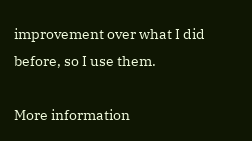improvement over what I did before, so I use them.

More information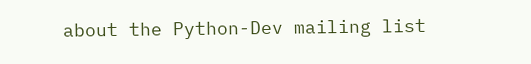about the Python-Dev mailing list